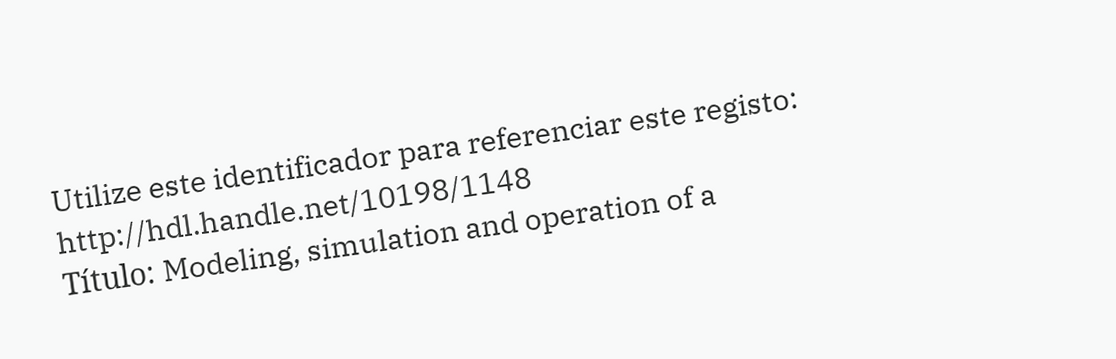Utilize este identificador para referenciar este registo: http://hdl.handle.net/10198/1148
Título: Modeling, simulation and operation of a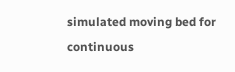simulated moving bed for continuous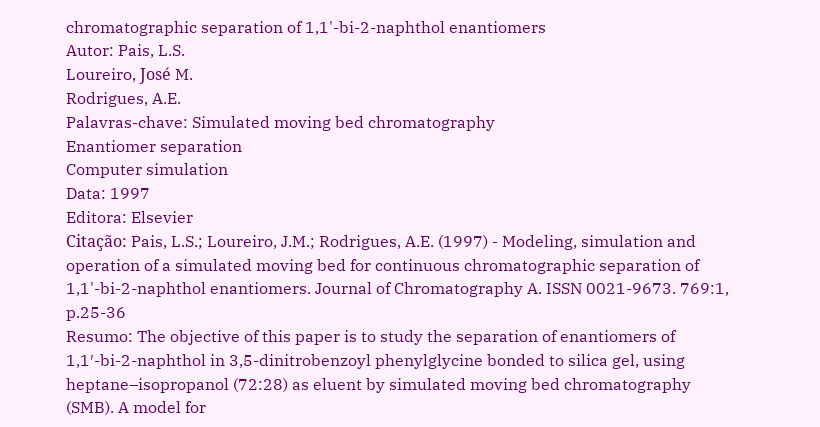chromatographic separation of 1,1'-bi-2-naphthol enantiomers
Autor: Pais, L.S.
Loureiro, José M.
Rodrigues, A.E.
Palavras-chave: Simulated moving bed chromatography
Enantiomer separation
Computer simulation
Data: 1997
Editora: Elsevier
Citação: Pais, L.S.; Loureiro, J.M.; Rodrigues, A.E. (1997) - Modeling, simulation and operation of a simulated moving bed for continuous chromatographic separation of 1,1'-bi-2-naphthol enantiomers. Journal of Chromatography A. ISSN 0021-9673. 769:1, p.25-36
Resumo: The objective of this paper is to study the separation of enantiomers of 1,1′-bi-2-naphthol in 3,5-dinitrobenzoyl phenylglycine bonded to silica gel, using heptane–isopropanol (72:28) as eluent by simulated moving bed chromatography (SMB). A model for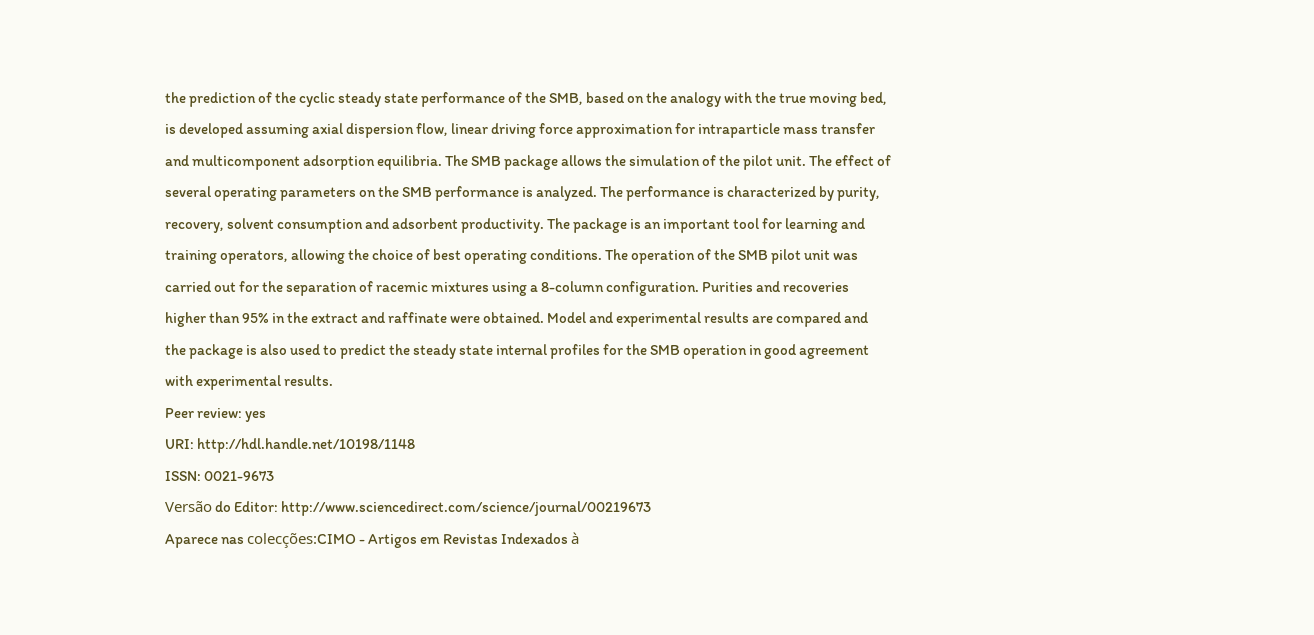the prediction of the cyclic steady state performance of the SMB, based on the analogy with the true moving bed, is developed assuming axial dispersion flow, linear driving force approximation for intraparticle mass transfer and multicomponent adsorption equilibria. The SMB package allows the simulation of the pilot unit. The effect of several operating parameters on the SMB performance is analyzed. The performance is characterized by purity, recovery, solvent consumption and adsorbent productivity. The package is an important tool for learning and training operators, allowing the choice of best operating conditions. The operation of the SMB pilot unit was carried out for the separation of racemic mixtures using a 8-column configuration. Purities and recoveries higher than 95% in the extract and raffinate were obtained. Model and experimental results are compared and the package is also used to predict the steady state internal profiles for the SMB operation in good agreement with experimental results.
Peer review: yes
URI: http://hdl.handle.net/10198/1148
ISSN: 0021-9673
Versão do Editor: http://www.sciencedirect.com/science/journal/00219673
Aparece nas colecções:CIMO - Artigos em Revistas Indexados à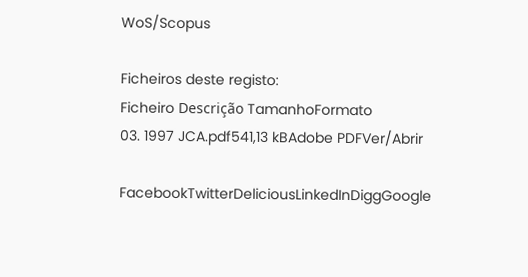WoS/Scopus

Ficheiros deste registo:
Ficheiro Descrição TamanhoFormato
03. 1997 JCA.pdf541,13 kBAdobe PDFVer/Abrir

FacebookTwitterDeliciousLinkedInDiggGoogle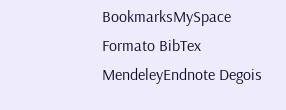BookmarksMySpace
Formato BibTex MendeleyEndnote Degois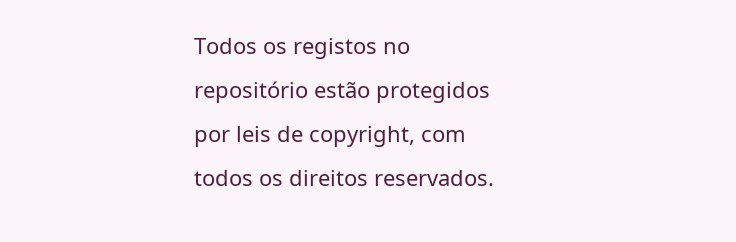Todos os registos no repositório estão protegidos por leis de copyright, com todos os direitos reservados.